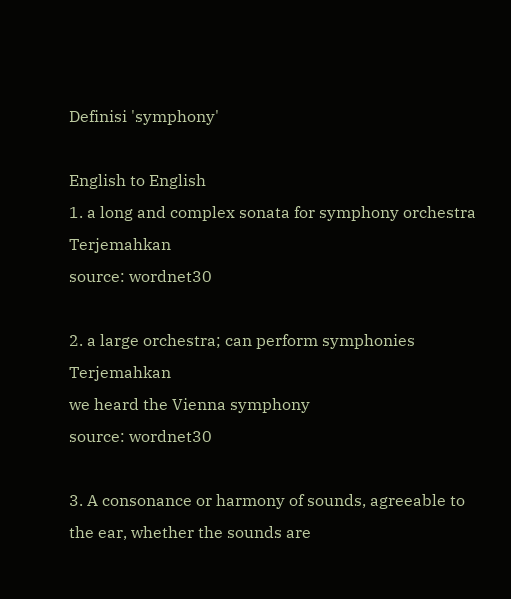Definisi 'symphony'

English to English
1. a long and complex sonata for symphony orchestra Terjemahkan
source: wordnet30

2. a large orchestra; can perform symphonies Terjemahkan
we heard the Vienna symphony
source: wordnet30

3. A consonance or harmony of sounds, agreeable to the ear, whether the sounds are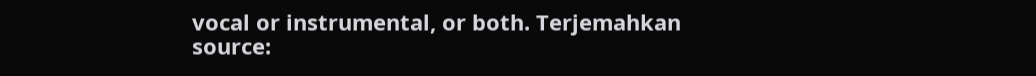vocal or instrumental, or both. Terjemahkan
source: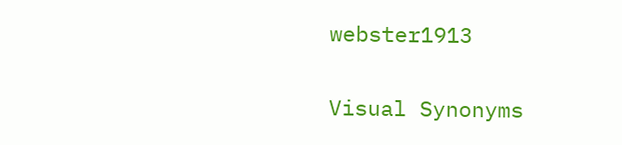webster1913

Visual Synonyms